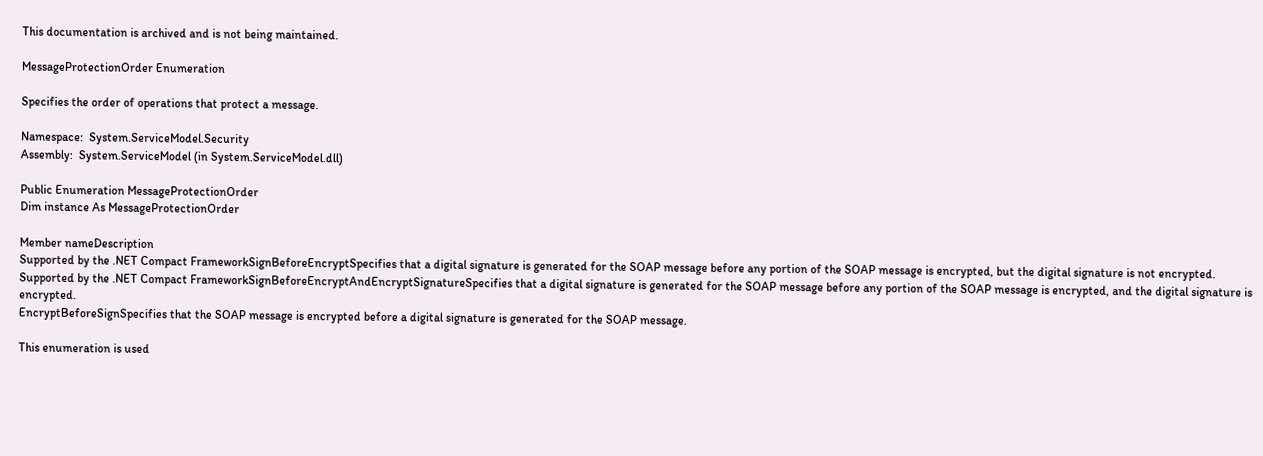This documentation is archived and is not being maintained.

MessageProtectionOrder Enumeration

Specifies the order of operations that protect a message.

Namespace:  System.ServiceModel.Security
Assembly:  System.ServiceModel (in System.ServiceModel.dll)

Public Enumeration MessageProtectionOrder
Dim instance As MessageProtectionOrder

Member nameDescription
Supported by the .NET Compact FrameworkSignBeforeEncryptSpecifies that a digital signature is generated for the SOAP message before any portion of the SOAP message is encrypted, but the digital signature is not encrypted.
Supported by the .NET Compact FrameworkSignBeforeEncryptAndEncryptSignatureSpecifies that a digital signature is generated for the SOAP message before any portion of the SOAP message is encrypted, and the digital signature is encrypted.
EncryptBeforeSignSpecifies that the SOAP message is encrypted before a digital signature is generated for the SOAP message.

This enumeration is used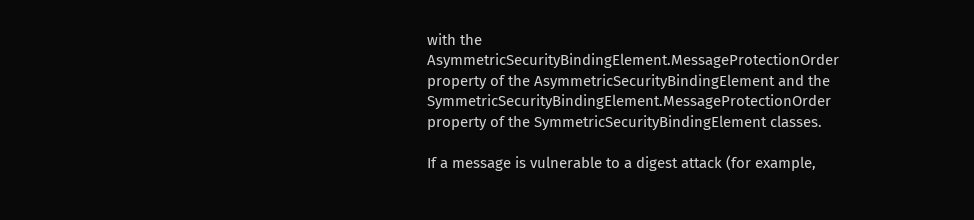with the AsymmetricSecurityBindingElement.MessageProtectionOrder property of the AsymmetricSecurityBindingElement and the SymmetricSecurityBindingElement.MessageProtectionOrder property of the SymmetricSecurityBindingElement classes.

If a message is vulnerable to a digest attack (for example,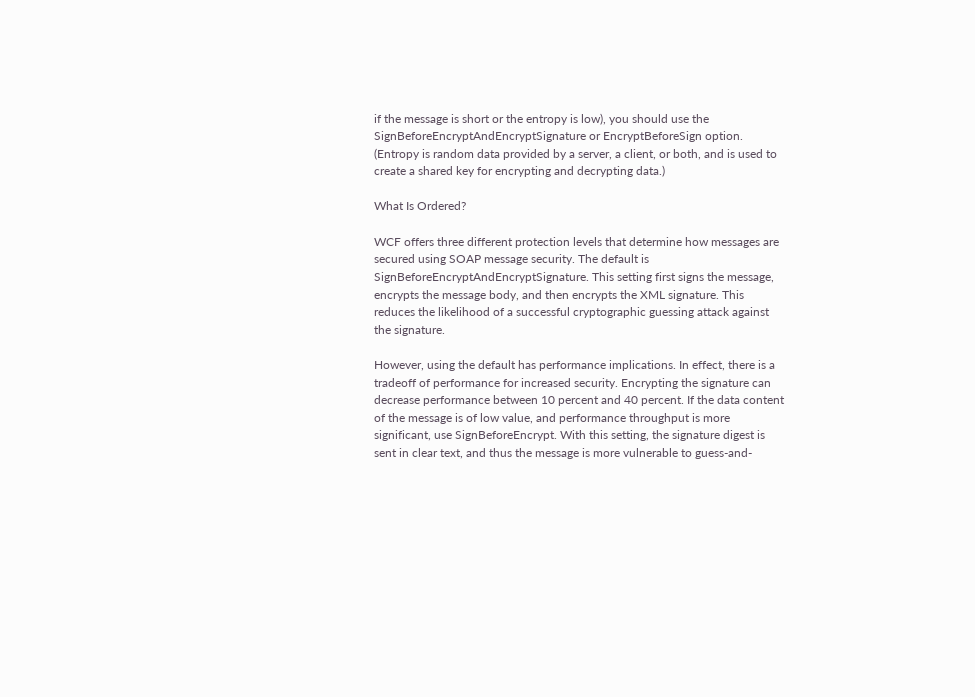if the message is short or the entropy is low), you should use the SignBeforeEncryptAndEncryptSignature or EncryptBeforeSign option. (Entropy is random data provided by a server, a client, or both, and is used to create a shared key for encrypting and decrypting data.)

What Is Ordered?

WCF offers three different protection levels that determine how messages are secured using SOAP message security. The default is SignBeforeEncryptAndEncryptSignature. This setting first signs the message, encrypts the message body, and then encrypts the XML signature. This reduces the likelihood of a successful cryptographic guessing attack against the signature.

However, using the default has performance implications. In effect, there is a tradeoff of performance for increased security. Encrypting the signature can decrease performance between 10 percent and 40 percent. If the data content of the message is of low value, and performance throughput is more significant, use SignBeforeEncrypt. With this setting, the signature digest is sent in clear text, and thus the message is more vulnerable to guess-and-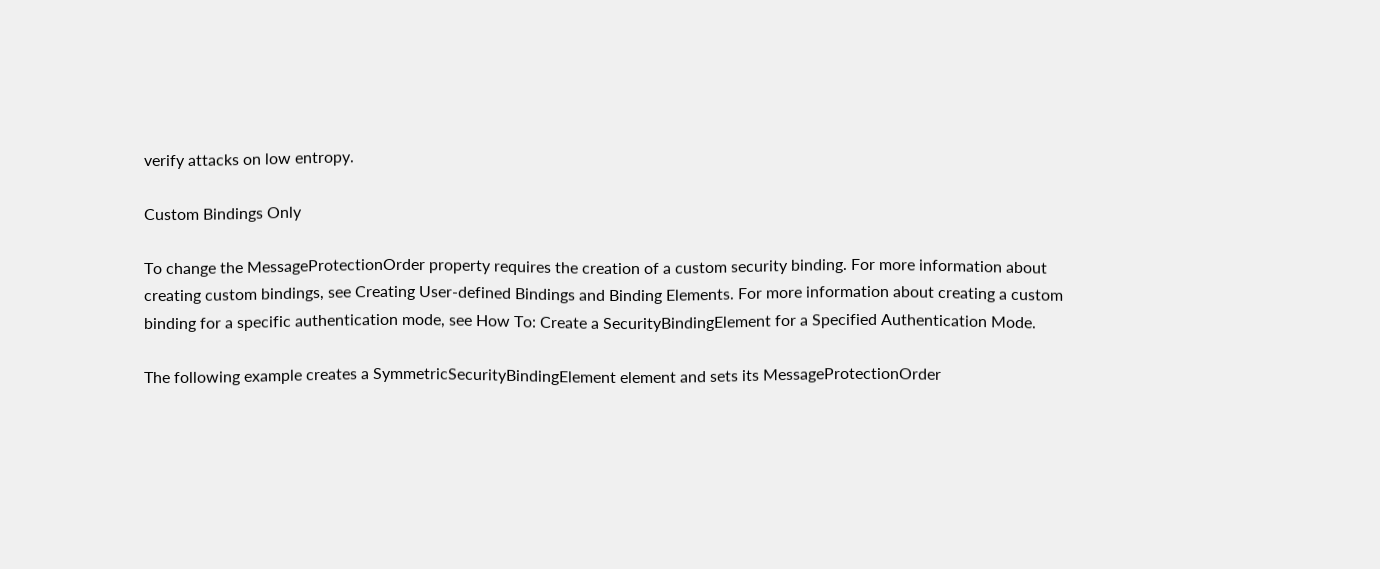verify attacks on low entropy.

Custom Bindings Only

To change the MessageProtectionOrder property requires the creation of a custom security binding. For more information about creating custom bindings, see Creating User-defined Bindings and Binding Elements. For more information about creating a custom binding for a specific authentication mode, see How To: Create a SecurityBindingElement for a Specified Authentication Mode.

The following example creates a SymmetricSecurityBindingElement element and sets its MessageProtectionOrder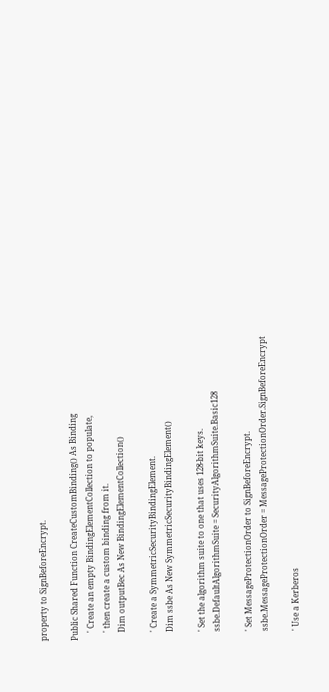property to SignBeforeEncrypt.

Public Shared Function CreateCustomBinding() As Binding
    ' Create an empty BindingElementCollection to populate,
    ' then create a custom binding from it.
    Dim outputBec As New BindingElementCollection()

    ' Create a SymmetricSecurityBindingElement.
    Dim ssbe As New SymmetricSecurityBindingElement()

    ' Set the algorithm suite to one that uses 128-bit keys.
    ssbe.DefaultAlgorithmSuite = SecurityAlgorithmSuite.Basic128

    ' Set MessageProtectionOrder to SignBeforeEncrypt.
    ssbe.MessageProtectionOrder = MessageProtectionOrder.SignBeforeEncrypt

    ' Use a Kerberos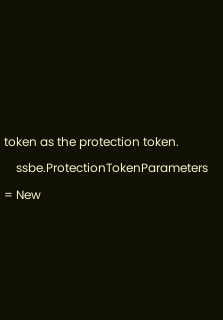token as the protection token.
    ssbe.ProtectionTokenParameters = New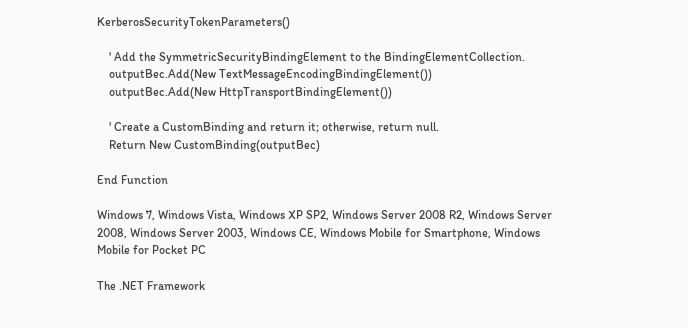KerberosSecurityTokenParameters()

    ' Add the SymmetricSecurityBindingElement to the BindingElementCollection.
    outputBec.Add(New TextMessageEncodingBindingElement())
    outputBec.Add(New HttpTransportBindingElement())

    ' Create a CustomBinding and return it; otherwise, return null.
    Return New CustomBinding(outputBec)

End Function

Windows 7, Windows Vista, Windows XP SP2, Windows Server 2008 R2, Windows Server 2008, Windows Server 2003, Windows CE, Windows Mobile for Smartphone, Windows Mobile for Pocket PC

The .NET Framework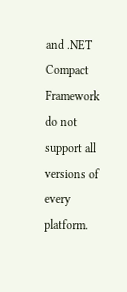and .NET Compact Framework do not support all versions of every platform.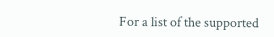For a list of the supported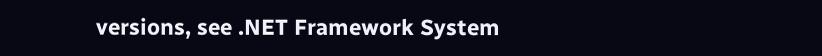versions, see .NET Framework System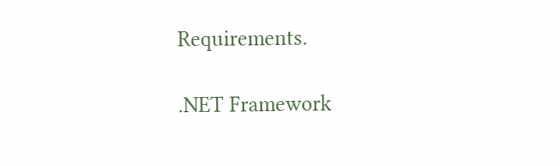Requirements.

.NET Framework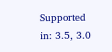Supported in: 3.5, 3.0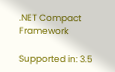.NET Compact Framework

Supported in: 3.5